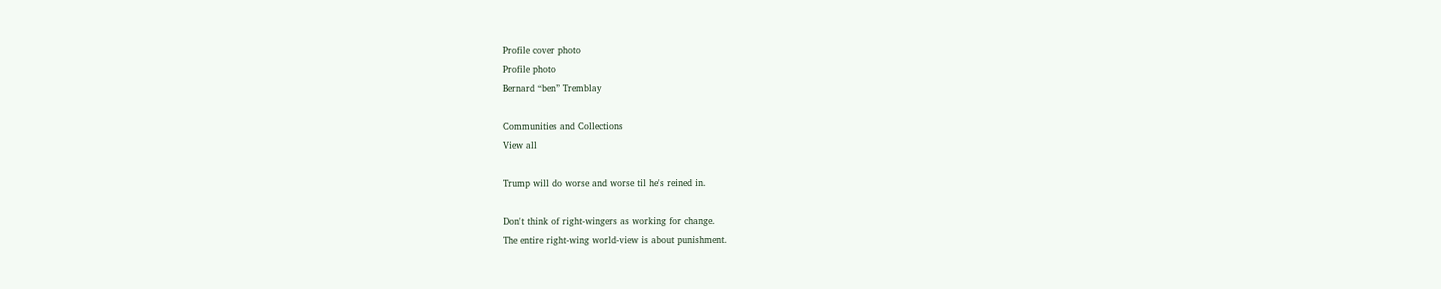Profile cover photo
Profile photo
Bernard “ben” Tremblay

Communities and Collections
View all

Trump will do worse and worse til he's reined in.

Don't think of right-wingers as working for change.
The entire right-wing world-view is about punishment.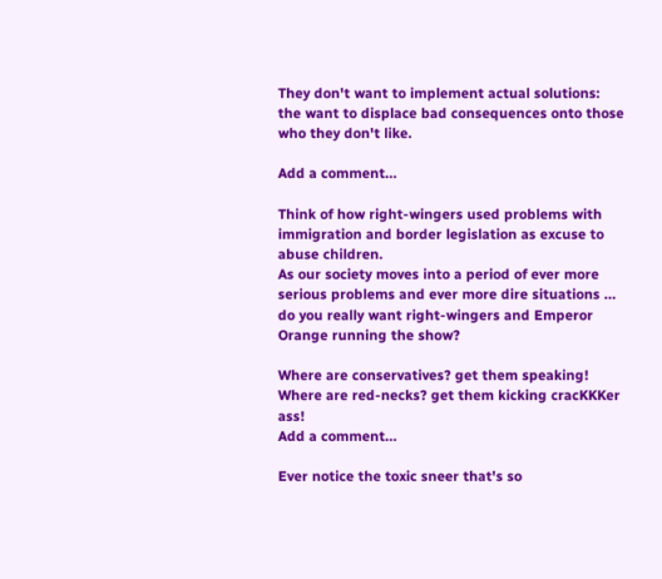They don't want to implement actual solutions: the want to displace bad consequences onto those who they don't like.

Add a comment...

Think of how right-wingers used problems with immigration and border legislation as excuse to abuse children.
As our society moves into a period of ever more serious problems and ever more dire situations ... do you really want right-wingers and Emperor Orange running the show?

Where are conservatives? get them speaking!
Where are red-necks? get them kicking cracKKKer ass!
Add a comment...

Ever notice the toxic sneer that's so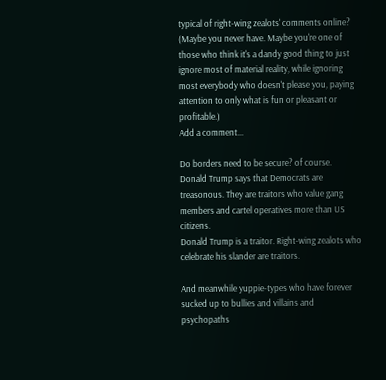typical of right-wing zealots' comments online? (Maybe you never have. Maybe you're one of those who think it's a dandy good thing to just ignore most of material reality, while ignoring most everybody who doesn't please you, paying attention to only what is fun or pleasant or profitable.)
Add a comment...

Do borders need to be secure? of course.
Donald Trump says that Democrats are treasonous. They are traitors who value gang members and cartel operatives more than US citizens.
Donald Trump is a traitor. Right-wing zealots who celebrate his slander are traitors.

And meanwhile yuppie-types who have forever sucked up to bullies and villains and psychopaths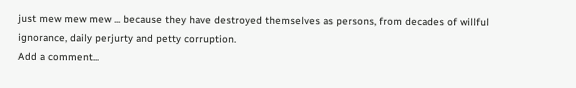just mew mew mew ... because they have destroyed themselves as persons, from decades of willful ignorance, daily perjurty and petty corruption.
Add a comment...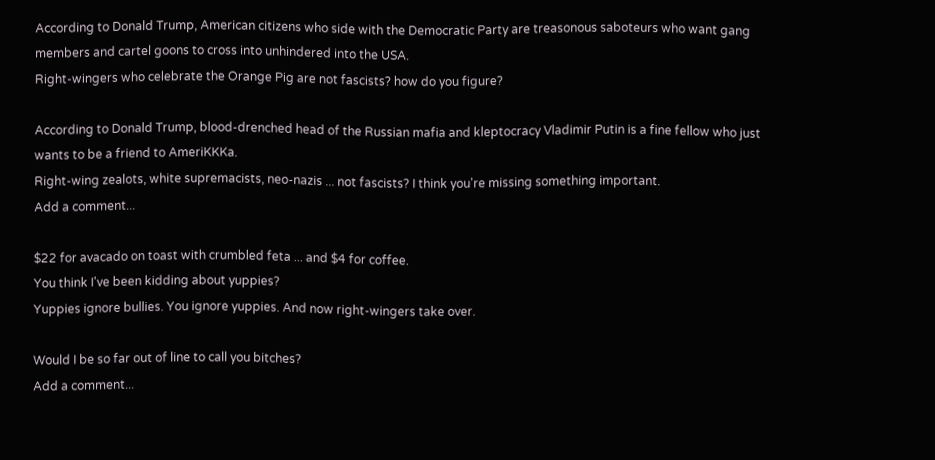According to Donald Trump, American citizens who side with the Democratic Party are treasonous saboteurs who want gang members and cartel goons to cross into unhindered into the USA.
Right-wingers who celebrate the Orange Pig are not fascists? how do you figure?

According to Donald Trump, blood-drenched head of the Russian mafia and kleptocracy Vladimir Putin is a fine fellow who just wants to be a friend to AmeriKKKa.
Right-wing zealots, white supremacists, neo-nazis ... not fascists? I think you're missing something important.
Add a comment...

$22 for avacado on toast with crumbled feta ... and $4 for coffee.
You think I've been kidding about yuppies?
Yuppies ignore bullies. You ignore yuppies. And now right-wingers take over.

Would I be so far out of line to call you bitches?
Add a comment...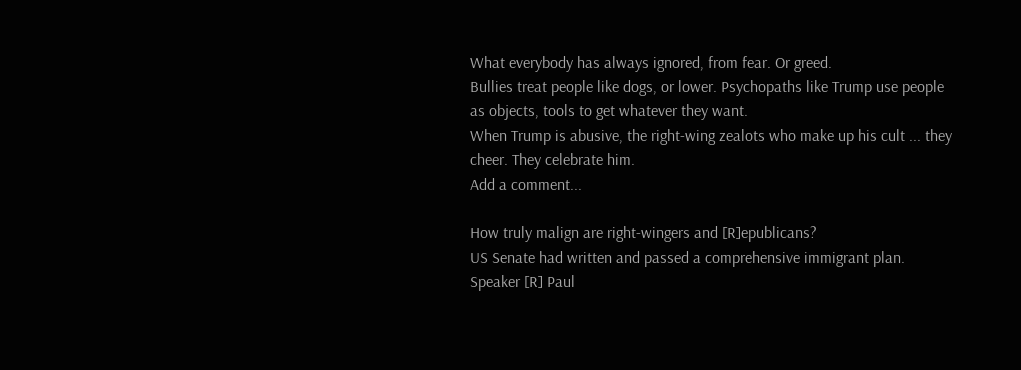What everybody has always ignored, from fear. Or greed.
Bullies treat people like dogs, or lower. Psychopaths like Trump use people as objects, tools to get whatever they want.
When Trump is abusive, the right-wing zealots who make up his cult ... they cheer. They celebrate him.
Add a comment...

How truly malign are right-wingers and [R]epublicans?
US Senate had written and passed a comprehensive immigrant plan.
Speaker [R] Paul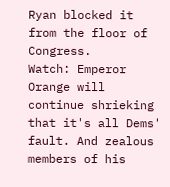Ryan blocked it from the floor of Congress.
Watch: Emperor Orange will continue shrieking that it's all Dems' fault. And zealous members of his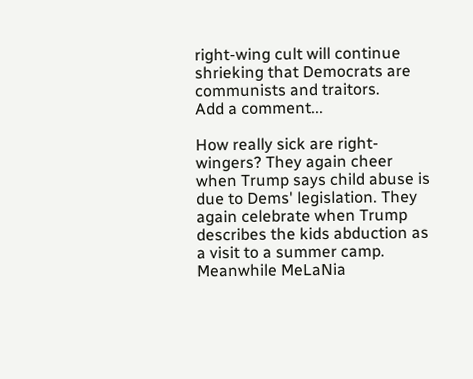right-wing cult will continue shrieking that Democrats are communists and traitors.
Add a comment...

How really sick are right-wingers? They again cheer when Trump says child abuse is due to Dems' legislation. They again celebrate when Trump describes the kids abduction as a visit to a summer camp.
Meanwhile MeLaNia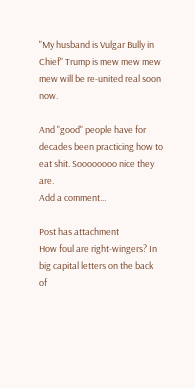"My husband is Vulgar Bully in Chief" Trump is mew mew mew mew will be re-united real soon now.

And "good" people have for decades been practicing how to eat shit. Soooooooo nice they are.
Add a comment...

Post has attachment
How foul are right-wingers? In big capital letters on the back of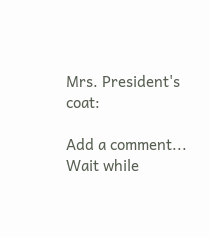Mrs. President's coat:

Add a comment...
Wait while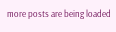more posts are being loaded